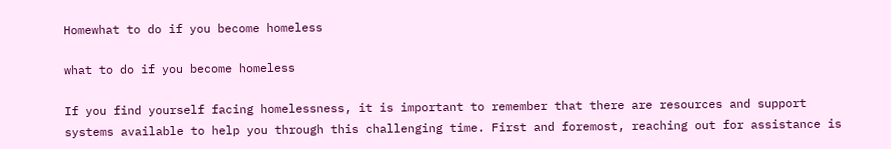Homewhat to do if you become homeless

what to do if you become homeless

If you find yourself facing homelessness, it is important to remember that there are resources and support systems available to help you through this challenging time. First and foremost, reaching out for assistance is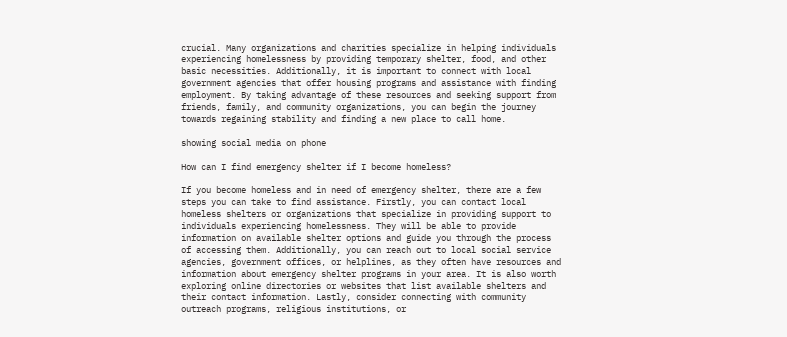crucial. Many organizations and charities specialize in helping individuals experiencing homelessness by providing temporary shelter, food, and other basic necessities. Additionally, it is important to connect with local government agencies that offer housing programs and assistance with finding employment. By taking advantage of these resources and seeking support from friends, family, and community organizations, you can begin the journey towards regaining stability and finding a new place to call home.

showing social media on phone

How can I find emergency shelter if I become homeless?

If you become homeless and in need of emergency shelter, there are a few steps you can take to find assistance. Firstly, you can contact local homeless shelters or organizations that specialize in providing support to individuals experiencing homelessness. They will be able to provide information on available shelter options and guide you through the process of accessing them. Additionally, you can reach out to local social service agencies, government offices, or helplines, as they often have resources and information about emergency shelter programs in your area. It is also worth exploring online directories or websites that list available shelters and their contact information. Lastly, consider connecting with community outreach programs, religious institutions, or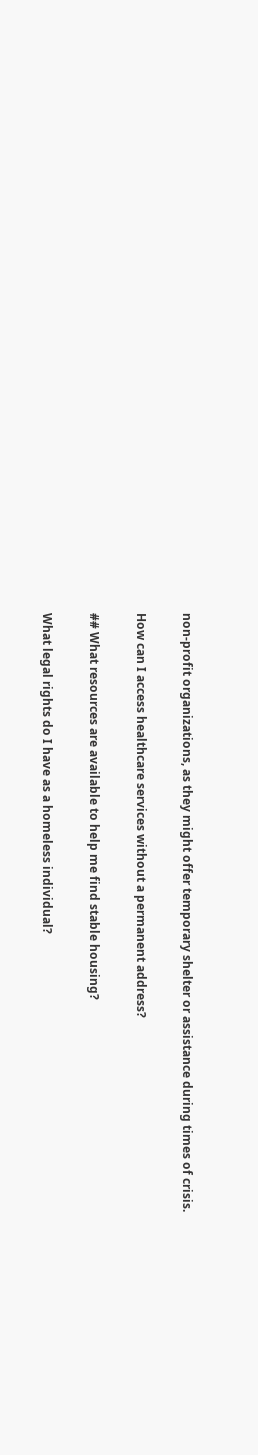non-profit organizations, as they might offer temporary shelter or assistance during times of crisis.

How can I access healthcare services without a permanent address?

## What resources are available to help me find stable housing?

What legal rights do I have as a homeless individual?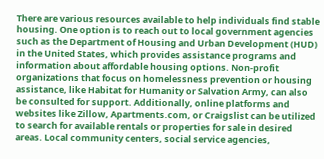There are various resources available to help individuals find stable housing. One option is to reach out to local government agencies such as the Department of Housing and Urban Development (HUD) in the United States, which provides assistance programs and information about affordable housing options. Non-profit organizations that focus on homelessness prevention or housing assistance, like Habitat for Humanity or Salvation Army, can also be consulted for support. Additionally, online platforms and websites like Zillow, Apartments.com, or Craigslist can be utilized to search for available rentals or properties for sale in desired areas. Local community centers, social service agencies,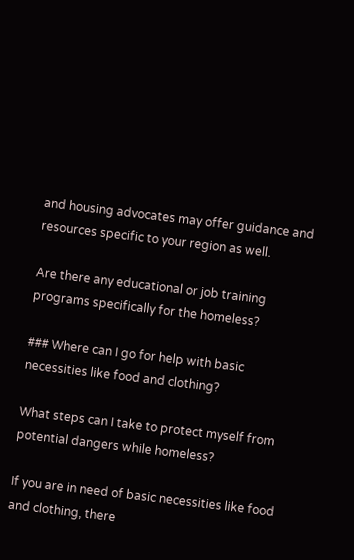and housing advocates may offer guidance and resources specific to your region as well.

Are there any educational or job training programs specifically for the homeless?

### Where can I go for help with basic necessities like food and clothing?

What steps can I take to protect myself from potential dangers while homeless?

If you are in need of basic necessities like food and clothing, there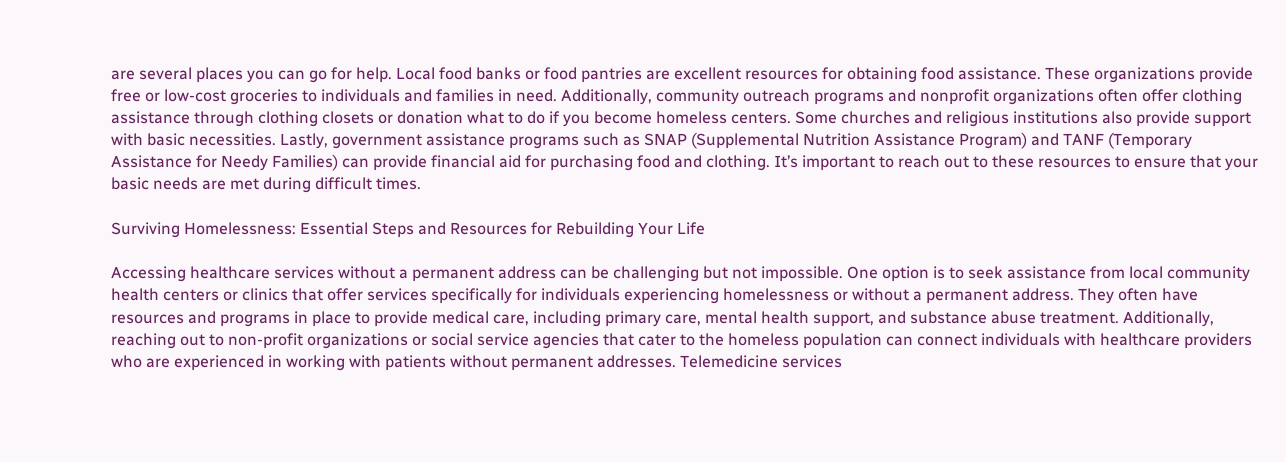are several places you can go for help. Local food banks or food pantries are excellent resources for obtaining food assistance. These organizations provide free or low-cost groceries to individuals and families in need. Additionally, community outreach programs and nonprofit organizations often offer clothing assistance through clothing closets or donation what to do if you become homeless centers. Some churches and religious institutions also provide support with basic necessities. Lastly, government assistance programs such as SNAP (Supplemental Nutrition Assistance Program) and TANF (Temporary Assistance for Needy Families) can provide financial aid for purchasing food and clothing. It’s important to reach out to these resources to ensure that your basic needs are met during difficult times.

Surviving Homelessness: Essential Steps and Resources for Rebuilding Your Life

Accessing healthcare services without a permanent address can be challenging but not impossible. One option is to seek assistance from local community health centers or clinics that offer services specifically for individuals experiencing homelessness or without a permanent address. They often have resources and programs in place to provide medical care, including primary care, mental health support, and substance abuse treatment. Additionally, reaching out to non-profit organizations or social service agencies that cater to the homeless population can connect individuals with healthcare providers who are experienced in working with patients without permanent addresses. Telemedicine services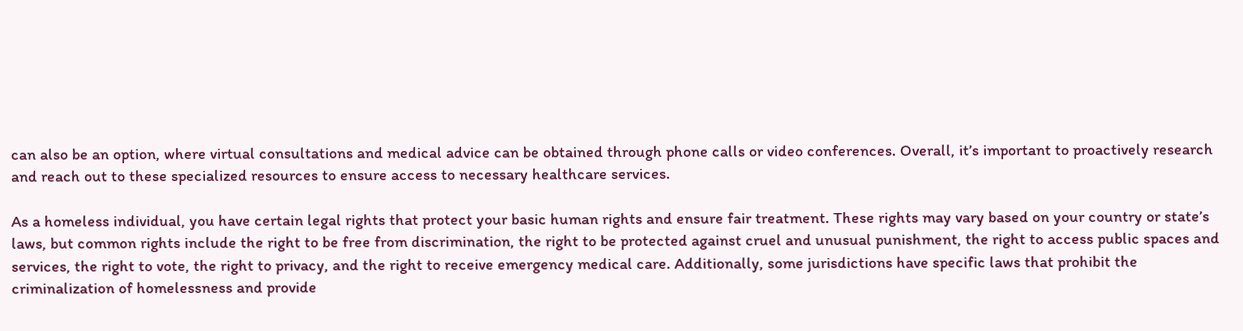can also be an option, where virtual consultations and medical advice can be obtained through phone calls or video conferences. Overall, it’s important to proactively research and reach out to these specialized resources to ensure access to necessary healthcare services.

As a homeless individual, you have certain legal rights that protect your basic human rights and ensure fair treatment. These rights may vary based on your country or state’s laws, but common rights include the right to be free from discrimination, the right to be protected against cruel and unusual punishment, the right to access public spaces and services, the right to vote, the right to privacy, and the right to receive emergency medical care. Additionally, some jurisdictions have specific laws that prohibit the criminalization of homelessness and provide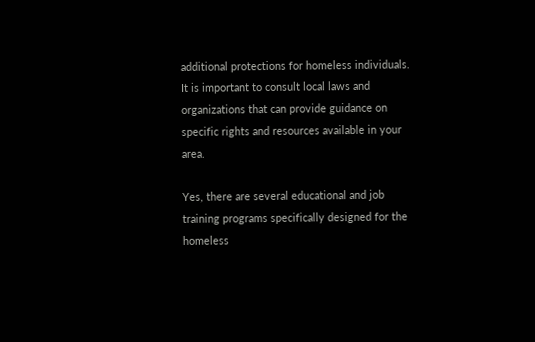additional protections for homeless individuals. It is important to consult local laws and organizations that can provide guidance on specific rights and resources available in your area.

Yes, there are several educational and job training programs specifically designed for the homeless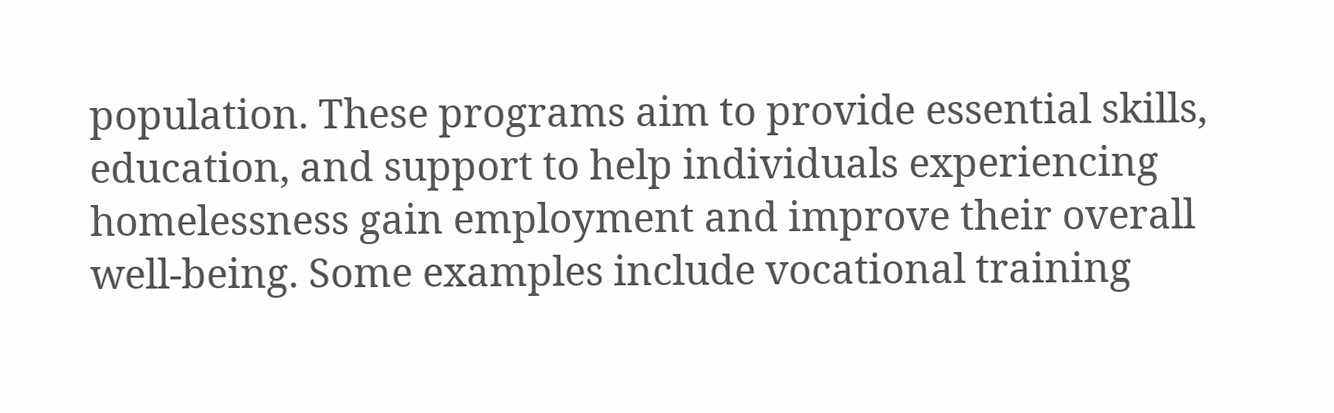population. These programs aim to provide essential skills, education, and support to help individuals experiencing homelessness gain employment and improve their overall well-being. Some examples include vocational training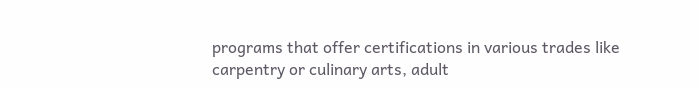programs that offer certifications in various trades like carpentry or culinary arts, adult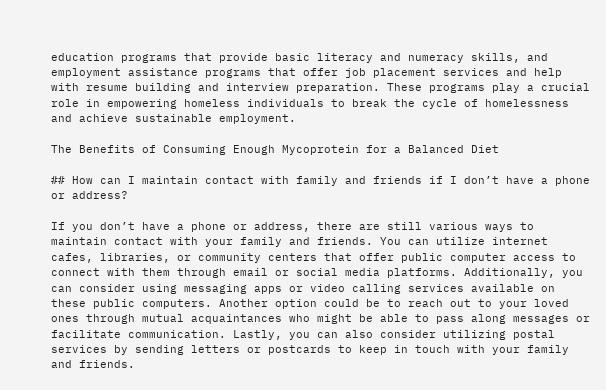education programs that provide basic literacy and numeracy skills, and employment assistance programs that offer job placement services and help with resume building and interview preparation. These programs play a crucial role in empowering homeless individuals to break the cycle of homelessness and achieve sustainable employment.

The Benefits of Consuming Enough Mycoprotein for a Balanced Diet

## How can I maintain contact with family and friends if I don’t have a phone or address?

If you don’t have a phone or address, there are still various ways to maintain contact with your family and friends. You can utilize internet cafes, libraries, or community centers that offer public computer access to connect with them through email or social media platforms. Additionally, you can consider using messaging apps or video calling services available on these public computers. Another option could be to reach out to your loved ones through mutual acquaintances who might be able to pass along messages or facilitate communication. Lastly, you can also consider utilizing postal services by sending letters or postcards to keep in touch with your family and friends.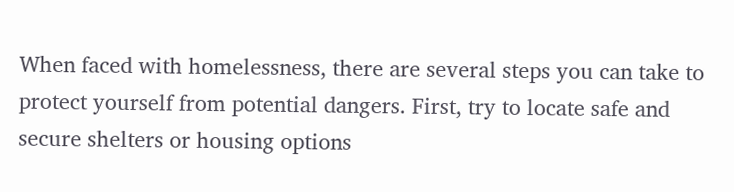When faced with homelessness, there are several steps you can take to protect yourself from potential dangers. First, try to locate safe and secure shelters or housing options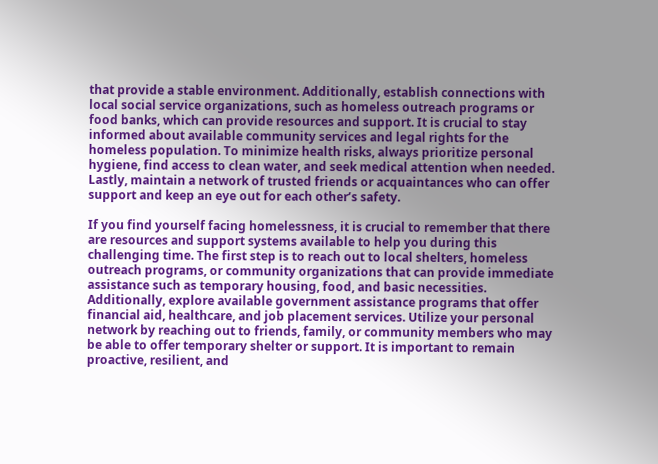that provide a stable environment. Additionally, establish connections with local social service organizations, such as homeless outreach programs or food banks, which can provide resources and support. It is crucial to stay informed about available community services and legal rights for the homeless population. To minimize health risks, always prioritize personal hygiene, find access to clean water, and seek medical attention when needed. Lastly, maintain a network of trusted friends or acquaintances who can offer support and keep an eye out for each other’s safety.

If you find yourself facing homelessness, it is crucial to remember that there are resources and support systems available to help you during this challenging time. The first step is to reach out to local shelters, homeless outreach programs, or community organizations that can provide immediate assistance such as temporary housing, food, and basic necessities. Additionally, explore available government assistance programs that offer financial aid, healthcare, and job placement services. Utilize your personal network by reaching out to friends, family, or community members who may be able to offer temporary shelter or support. It is important to remain proactive, resilient, and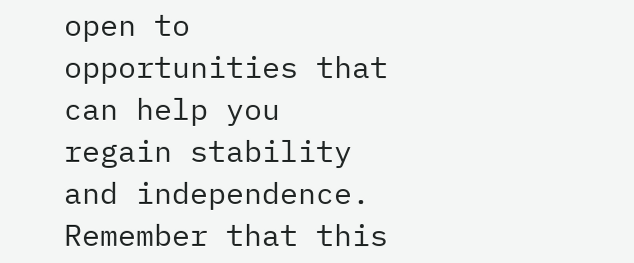open to opportunities that can help you regain stability and independence. Remember that this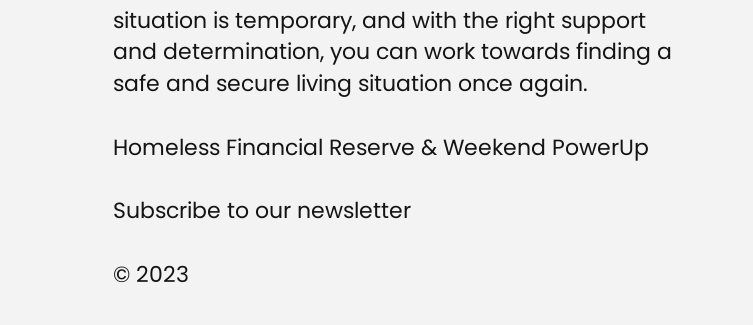situation is temporary, and with the right support and determination, you can work towards finding a safe and secure living situation once again.

Homeless Financial Reserve & Weekend PowerUp

Subscribe to our newsletter

© 2023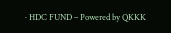· HDC FUND – Powered by QKKK